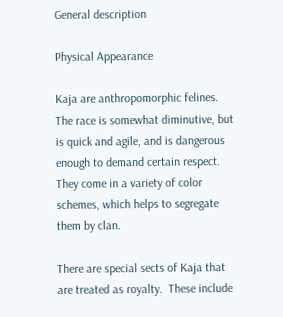General description

Physical Appearance

Kaja are anthropomorphic felines.  The race is somewhat diminutive, but is quick and agile, and is dangerous enough to demand certain respect.  They come in a variety of color schemes, which helps to segregate them by clan.

There are special sects of Kaja that are treated as royalty.  These include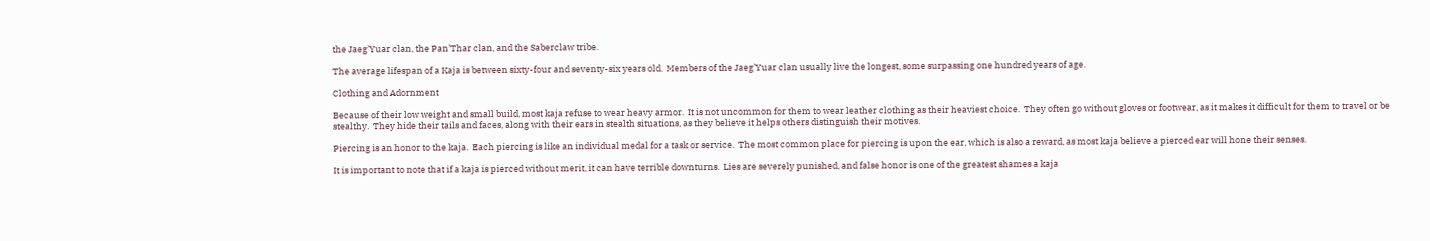the Jaeg’Yuar clan, the Pan’Thar clan, and the Saberclaw tribe.

The average lifespan of a Kaja is between sixty-four and seventy-six years old.  Members of the Jaeg’Yuar clan usually live the longest, some surpassing one hundred years of age.

Clothing and Adornment

Because of their low weight and small build, most kaja refuse to wear heavy armor.  It is not uncommon for them to wear leather clothing as their heaviest choice.  They often go without gloves or footwear, as it makes it difficult for them to travel or be stealthy.  They hide their tails and faces, along with their ears in stealth situations, as they believe it helps others distinguish their motives.

Piercing is an honor to the kaja.  Each piercing is like an individual medal for a task or service.  The most common place for piercing is upon the ear, which is also a reward, as most kaja believe a pierced ear will hone their senses.

It is important to note that if a kaja is pierced without merit, it can have terrible downturns.  Lies are severely punished, and false honor is one of the greatest shames a kaja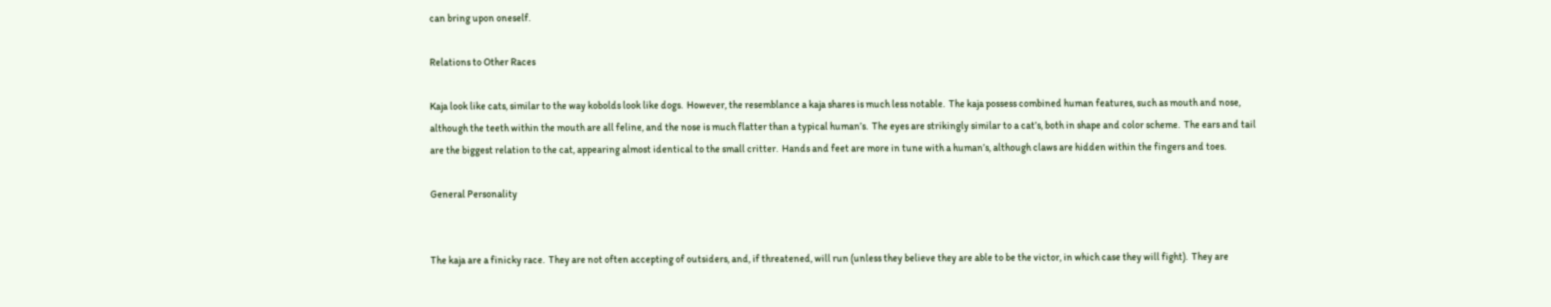can bring upon oneself.

Relations to Other Races

Kaja look like cats, similar to the way kobolds look like dogs.  However, the resemblance a kaja shares is much less notable.  The kaja possess combined human features, such as mouth and nose, although the teeth within the mouth are all feline, and the nose is much flatter than a typical human’s.  The eyes are strikingly similar to a cat’s, both in shape and color scheme.  The ears and tail are the biggest relation to the cat, appearing almost identical to the small critter.  Hands and feet are more in tune with a human’s, although claws are hidden within the fingers and toes.

General Personality


The kaja are a finicky race.  They are not often accepting of outsiders, and, if threatened, will run (unless they believe they are able to be the victor, in which case they will fight).  They are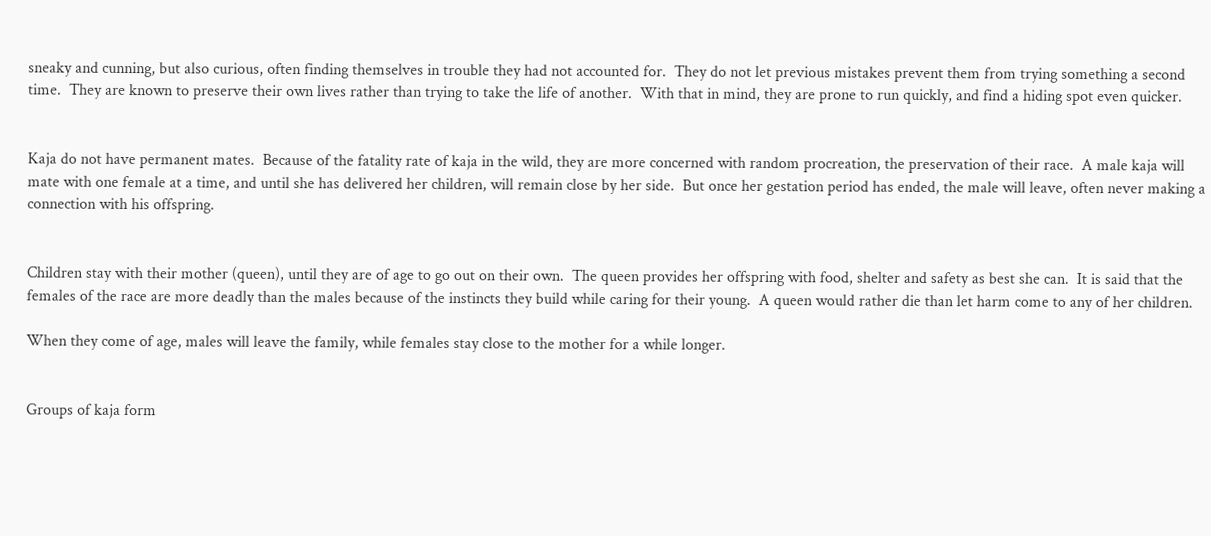sneaky and cunning, but also curious, often finding themselves in trouble they had not accounted for.  They do not let previous mistakes prevent them from trying something a second time.  They are known to preserve their own lives rather than trying to take the life of another.  With that in mind, they are prone to run quickly, and find a hiding spot even quicker.


Kaja do not have permanent mates.  Because of the fatality rate of kaja in the wild, they are more concerned with random procreation, the preservation of their race.  A male kaja will mate with one female at a time, and until she has delivered her children, will remain close by her side.  But once her gestation period has ended, the male will leave, often never making a connection with his offspring.


Children stay with their mother (queen), until they are of age to go out on their own.  The queen provides her offspring with food, shelter and safety as best she can.  It is said that the females of the race are more deadly than the males because of the instincts they build while caring for their young.  A queen would rather die than let harm come to any of her children.

When they come of age, males will leave the family, while females stay close to the mother for a while longer.


Groups of kaja form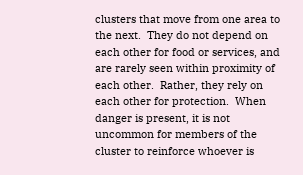clusters that move from one area to the next.  They do not depend on each other for food or services, and are rarely seen within proximity of each other.  Rather, they rely on each other for protection.  When danger is present, it is not uncommon for members of the cluster to reinforce whoever is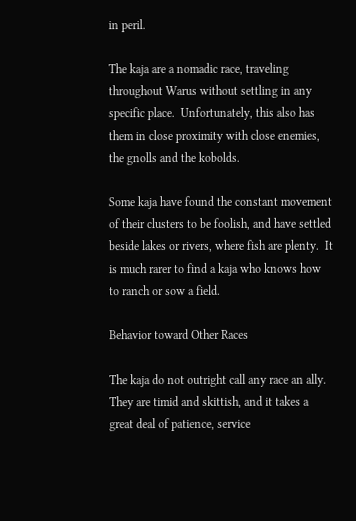in peril.

The kaja are a nomadic race, traveling throughout Warus without settling in any specific place.  Unfortunately, this also has them in close proximity with close enemies, the gnolls and the kobolds.

Some kaja have found the constant movement of their clusters to be foolish, and have settled beside lakes or rivers, where fish are plenty.  It is much rarer to find a kaja who knows how to ranch or sow a field.

Behavior toward Other Races

The kaja do not outright call any race an ally.  They are timid and skittish, and it takes a great deal of patience, service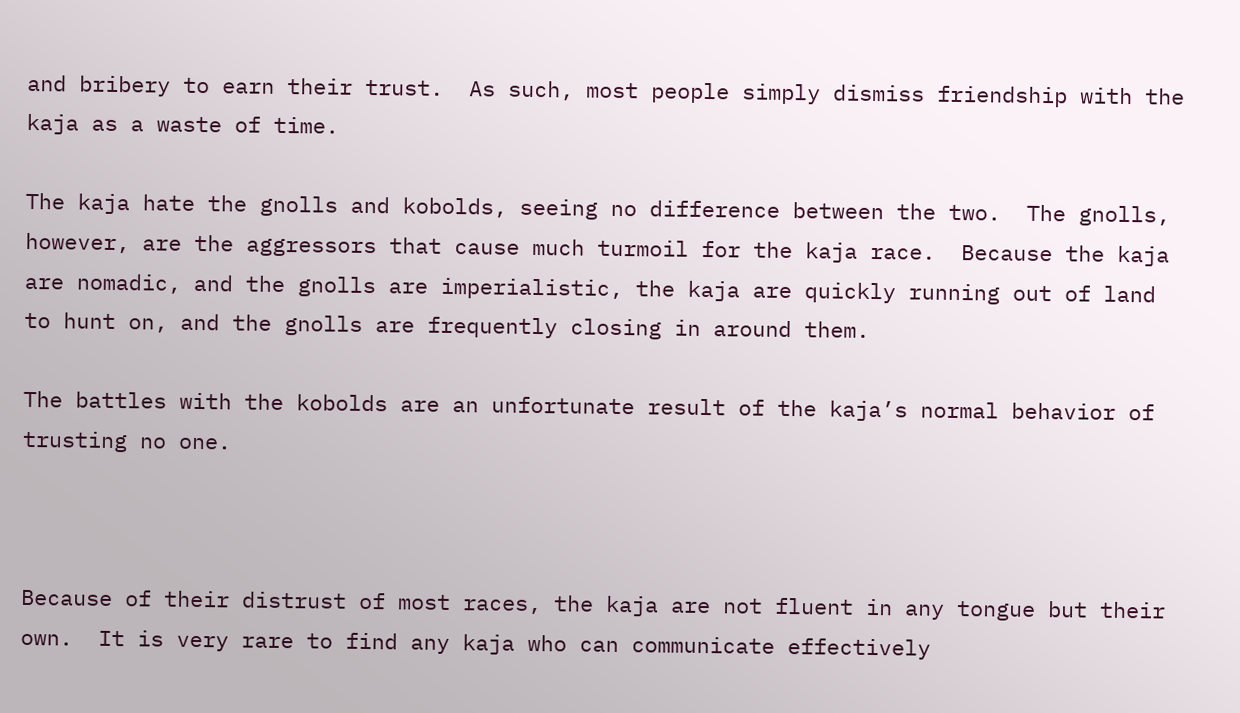and bribery to earn their trust.  As such, most people simply dismiss friendship with the kaja as a waste of time.

The kaja hate the gnolls and kobolds, seeing no difference between the two.  The gnolls, however, are the aggressors that cause much turmoil for the kaja race.  Because the kaja are nomadic, and the gnolls are imperialistic, the kaja are quickly running out of land to hunt on, and the gnolls are frequently closing in around them.

The battles with the kobolds are an unfortunate result of the kaja’s normal behavior of trusting no one.



Because of their distrust of most races, the kaja are not fluent in any tongue but their own.  It is very rare to find any kaja who can communicate effectively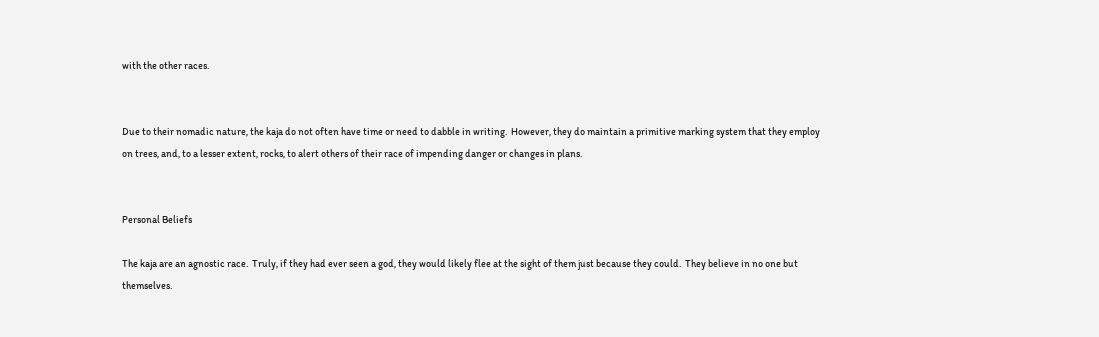with the other races.


Due to their nomadic nature, the kaja do not often have time or need to dabble in writing.  However, they do maintain a primitive marking system that they employ on trees, and, to a lesser extent, rocks, to alert others of their race of impending danger or changes in plans.


Personal Beliefs

The kaja are an agnostic race.  Truly, if they had ever seen a god, they would likely flee at the sight of them just because they could.  They believe in no one but themselves.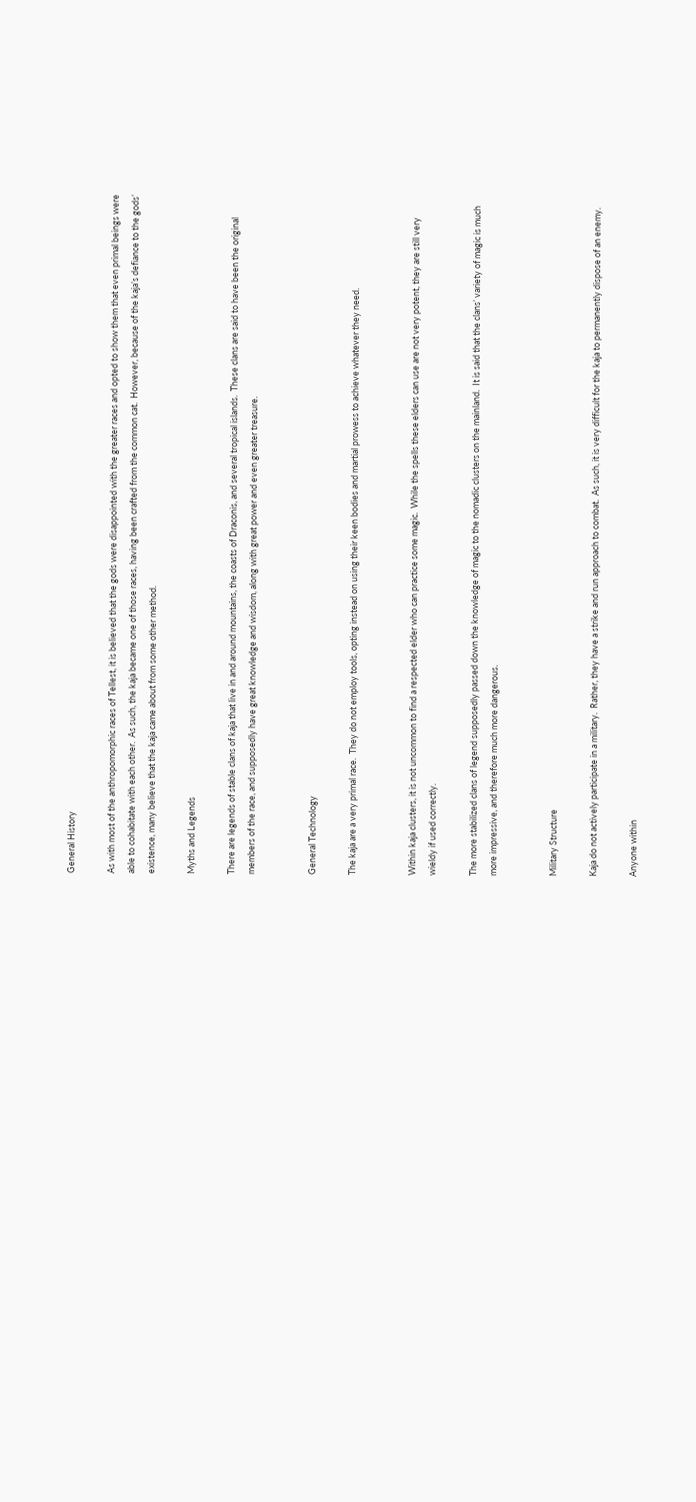General History

As with most of the anthropomorphic races of Tellest, it is believed that the gods were disappointed with the greater races and opted to show them that even primal beings were able to cohabitate with each other.  As such, the kaja became one of those races, having been crafted from the common cat.  However, because of the kaja’s defiance to the gods’ existence, many believe that the kaja came about from some other method.

Myths and Legends

There are legends of stable clans of kaja that live in and around mountains, the coasts of Draconis, and several tropical islands.  These clans are said to have been the original members of the race, and supposedly have great knowledge and wisdom, along with great power and even greater treasure.


General Technology

The kaja are a very primal race.  They do not employ tools, opting instead on using their keen bodies and martial prowess to achieve whatever they need.


Within kaja clusters, it is not uncommon to find a respected elder who can practice some magic.  While the spells these elders can use are not very potent, they are still very wieldy if used correctly.

The more stabilized clans of legend supposedly passed down the knowledge of magic to the nomadic clusters on the mainland.  It is said that the clans’ variety of magic is much more impressive, and therefore much more dangerous.


Military Structure

Kaja do not actively participate in a military.  Rather, they have a strike and run approach to combat.  As such, it is very difficult for the kaja to permanently dispose of an enemy.

Anyone within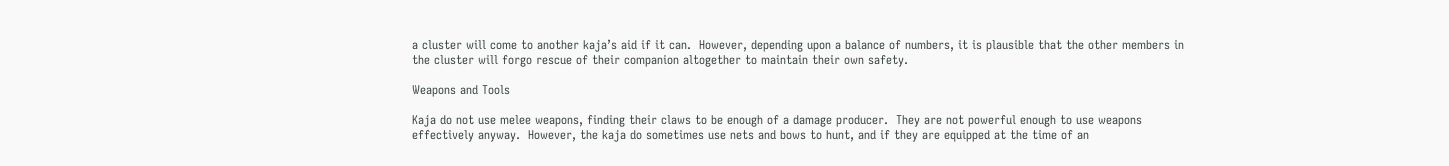a cluster will come to another kaja’s aid if it can.  However, depending upon a balance of numbers, it is plausible that the other members in the cluster will forgo rescue of their companion altogether to maintain their own safety.

Weapons and Tools

Kaja do not use melee weapons, finding their claws to be enough of a damage producer.  They are not powerful enough to use weapons effectively anyway.  However, the kaja do sometimes use nets and bows to hunt, and if they are equipped at the time of an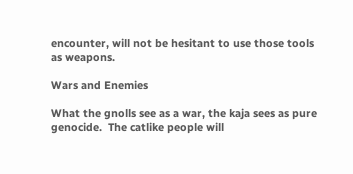encounter, will not be hesitant to use those tools as weapons.

Wars and Enemies

What the gnolls see as a war, the kaja sees as pure genocide.  The catlike people will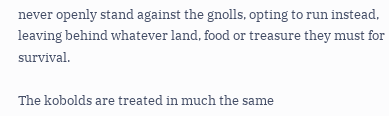never openly stand against the gnolls, opting to run instead, leaving behind whatever land, food or treasure they must for survival.

The kobolds are treated in much the same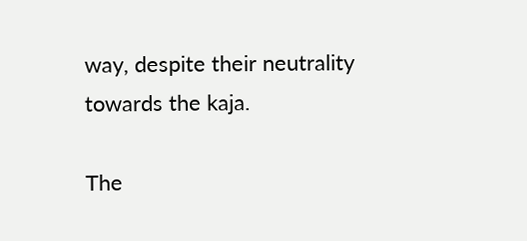way, despite their neutrality towards the kaja.

The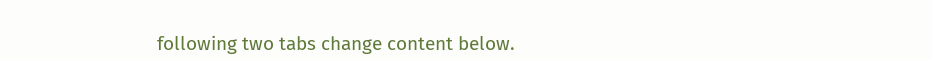following two tabs change content below.